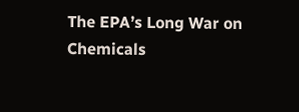The EPA’s Long War on Chemicals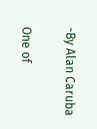-By Alan Caruba

One of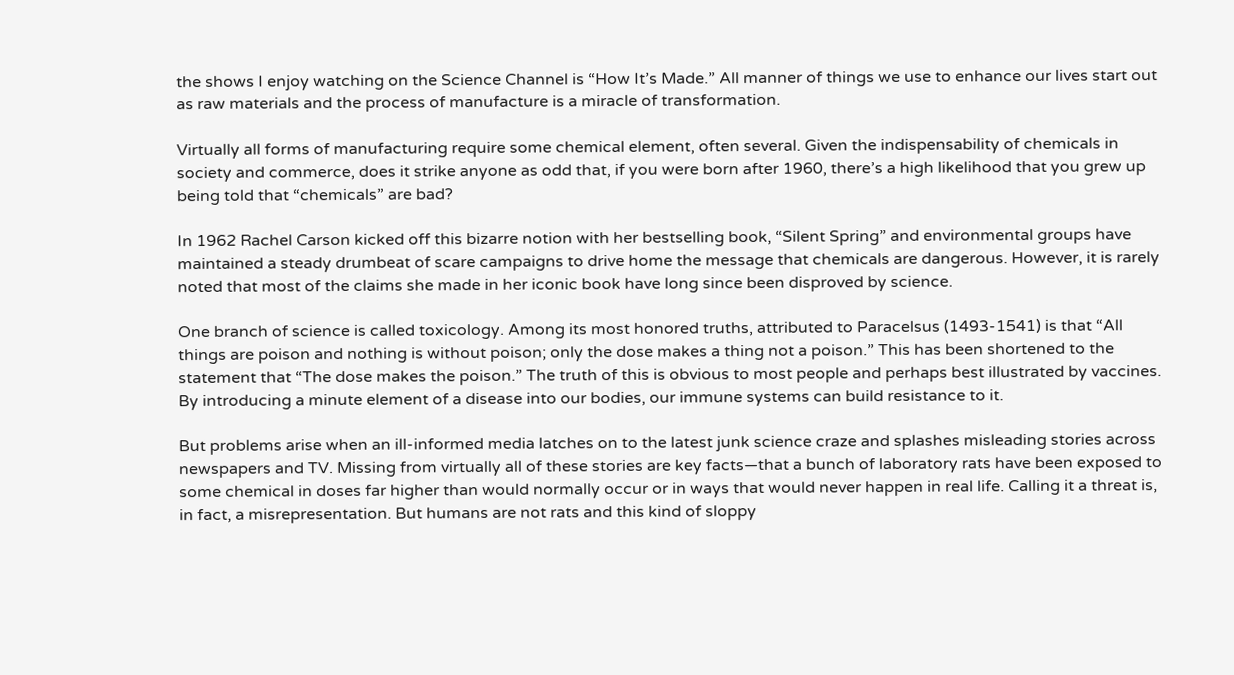the shows I enjoy watching on the Science Channel is “How It’s Made.” All manner of things we use to enhance our lives start out as raw materials and the process of manufacture is a miracle of transformation.

Virtually all forms of manufacturing require some chemical element, often several. Given the indispensability of chemicals in society and commerce, does it strike anyone as odd that, if you were born after 1960, there’s a high likelihood that you grew up being told that “chemicals” are bad?

In 1962 Rachel Carson kicked off this bizarre notion with her bestselling book, “Silent Spring” and environmental groups have maintained a steady drumbeat of scare campaigns to drive home the message that chemicals are dangerous. However, it is rarely noted that most of the claims she made in her iconic book have long since been disproved by science.

One branch of science is called toxicology. Among its most honored truths, attributed to Paracelsus (1493-1541) is that “All things are poison and nothing is without poison; only the dose makes a thing not a poison.” This has been shortened to the statement that “The dose makes the poison.” The truth of this is obvious to most people and perhaps best illustrated by vaccines. By introducing a minute element of a disease into our bodies, our immune systems can build resistance to it.

But problems arise when an ill-informed media latches on to the latest junk science craze and splashes misleading stories across newspapers and TV. Missing from virtually all of these stories are key facts—that a bunch of laboratory rats have been exposed to some chemical in doses far higher than would normally occur or in ways that would never happen in real life. Calling it a threat is, in fact, a misrepresentation. But humans are not rats and this kind of sloppy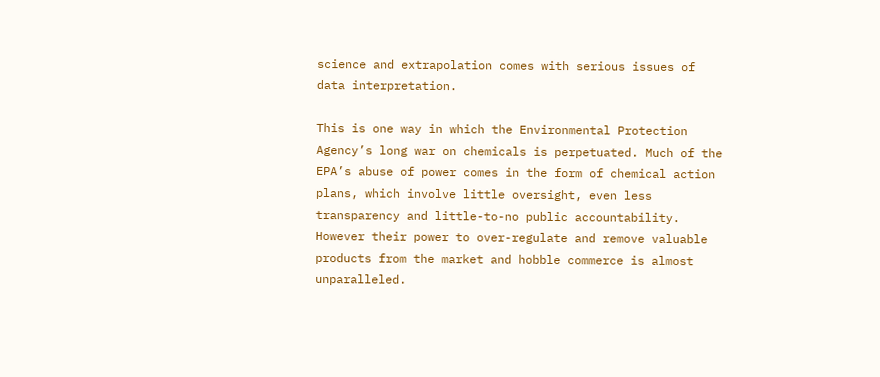science and extrapolation comes with serious issues of data interpretation.

This is one way in which the Environmental Protection Agency’s long war on chemicals is perpetuated. Much of the EPA’s abuse of power comes in the form of chemical action plans, which involve little oversight, even less transparency and little-to-no public accountability. However their power to over-regulate and remove valuable products from the market and hobble commerce is almost unparalleled.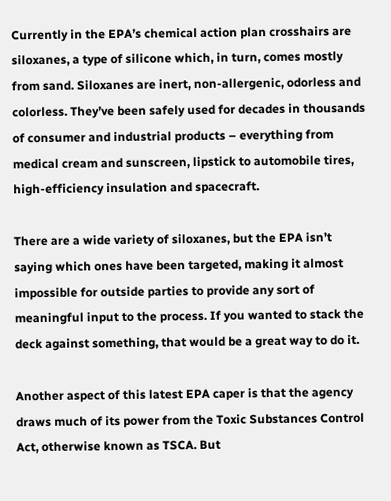Currently in the EPA’s chemical action plan crosshairs are siloxanes, a type of silicone which, in turn, comes mostly from sand. Siloxanes are inert, non-allergenic, odorless and colorless. They’ve been safely used for decades in thousands of consumer and industrial products – everything from medical cream and sunscreen, lipstick to automobile tires, high-efficiency insulation and spacecraft.

There are a wide variety of siloxanes, but the EPA isn’t saying which ones have been targeted, making it almost impossible for outside parties to provide any sort of meaningful input to the process. If you wanted to stack the deck against something, that would be a great way to do it.

Another aspect of this latest EPA caper is that the agency draws much of its power from the Toxic Substances Control Act, otherwise known as TSCA. But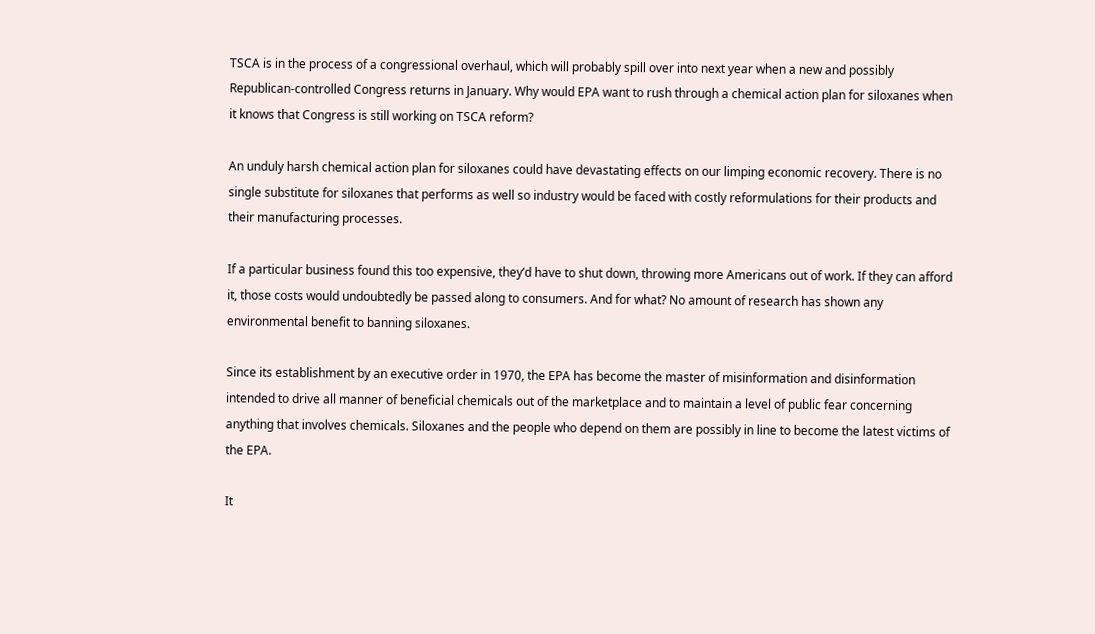TSCA is in the process of a congressional overhaul, which will probably spill over into next year when a new and possibly Republican-controlled Congress returns in January. Why would EPA want to rush through a chemical action plan for siloxanes when it knows that Congress is still working on TSCA reform?

An unduly harsh chemical action plan for siloxanes could have devastating effects on our limping economic recovery. There is no single substitute for siloxanes that performs as well so industry would be faced with costly reformulations for their products and their manufacturing processes.

If a particular business found this too expensive, they’d have to shut down, throwing more Americans out of work. If they can afford it, those costs would undoubtedly be passed along to consumers. And for what? No amount of research has shown any environmental benefit to banning siloxanes.

Since its establishment by an executive order in 1970, the EPA has become the master of misinformation and disinformation intended to drive all manner of beneficial chemicals out of the marketplace and to maintain a level of public fear concerning anything that involves chemicals. Siloxanes and the people who depend on them are possibly in line to become the latest victims of the EPA.

It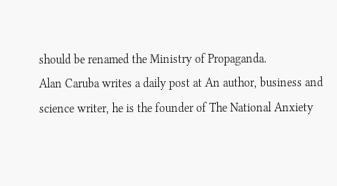should be renamed the Ministry of Propaganda.
Alan Caruba writes a daily post at An author, business and science writer, he is the founder of The National Anxiety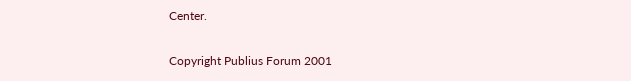Center.

Copyright Publius Forum 2001